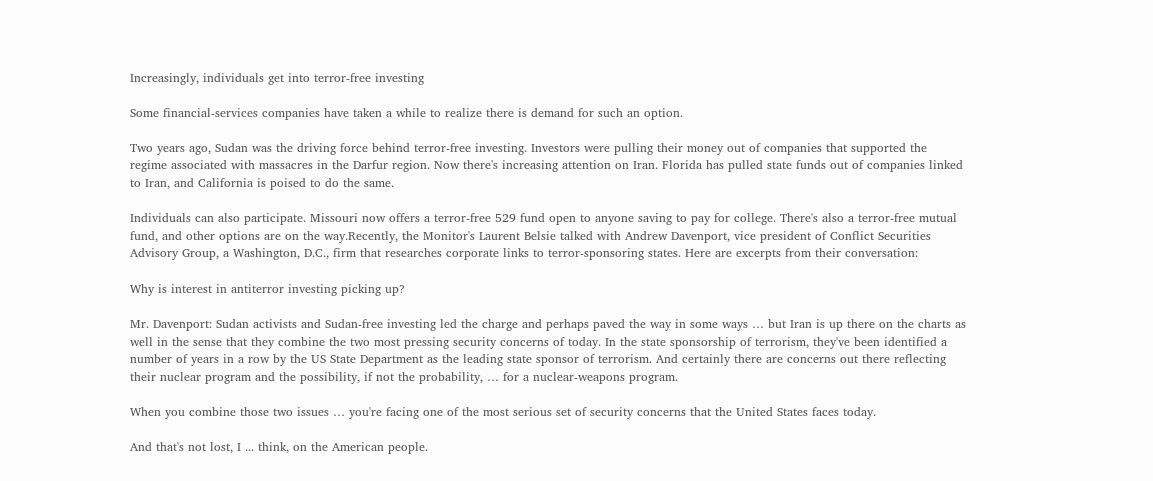Increasingly, individuals get into terror-free investing

Some financial-services companies have taken a while to realize there is demand for such an option.

Two years ago, Sudan was the driving force behind terror-free investing. Investors were pulling their money out of companies that supported the regime associated with massacres in the Darfur region. Now there's increasing attention on Iran. Florida has pulled state funds out of companies linked to Iran, and California is poised to do the same.

Individuals can also participate. Missouri now offers a terror-free 529 fund open to anyone saving to pay for college. There's also a terror-free mutual fund, and other options are on the way.Recently, the Monitor's Laurent Belsie talked with Andrew Davenport, vice president of Conflict Securities Advisory Group, a Washington, D.C., firm that researches corporate links to terror-sponsoring states. Here are excerpts from their conversation:

Why is interest in antiterror investing picking up?

Mr. Davenport: Sudan activists and Sudan-free investing led the charge and perhaps paved the way in some ways … but Iran is up there on the charts as well in the sense that they combine the two most pressing security concerns of today. In the state sponsorship of terrorism, they've been identified a number of years in a row by the US State Department as the leading state sponsor of terrorism. And certainly there are concerns out there reflecting their nuclear program and the possibility, if not the probability, … for a nuclear-weapons program.

When you combine those two issues … you're facing one of the most serious set of security concerns that the United States faces today.

And that's not lost, I ... think, on the American people.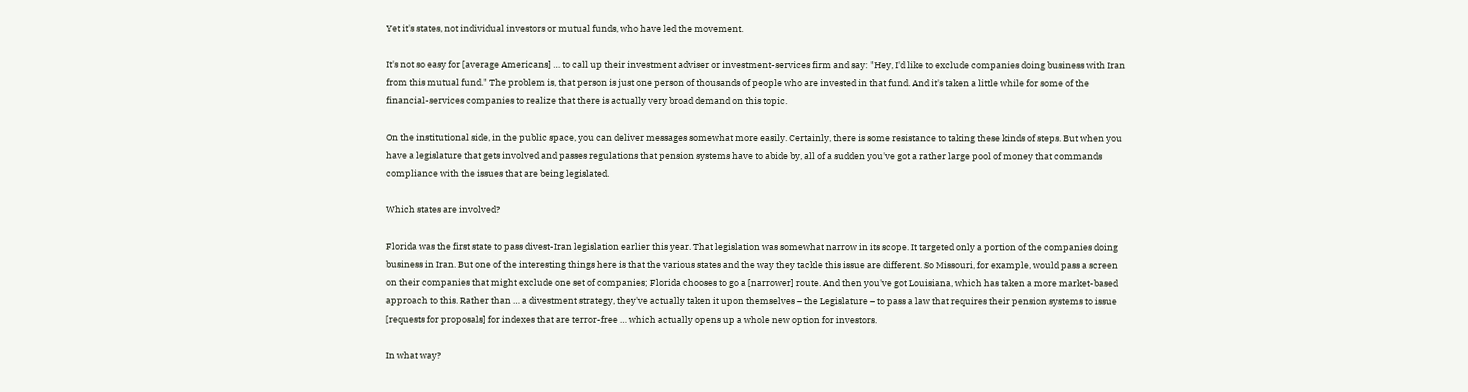Yet it's states, not individual investors or mutual funds, who have led the movement.

It's not so easy for [average Americans] … to call up their investment adviser or investment-services firm and say: "Hey, I'd like to exclude companies doing business with Iran from this mutual fund." The problem is, that person is just one person of thousands of people who are invested in that fund. And it's taken a little while for some of the financial-services companies to realize that there is actually very broad demand on this topic.

On the institutional side, in the public space, you can deliver messages somewhat more easily. Certainly, there is some resistance to taking these kinds of steps. But when you have a legislature that gets involved and passes regulations that pension systems have to abide by, all of a sudden you've got a rather large pool of money that commands compliance with the issues that are being legislated.

Which states are involved?

Florida was the first state to pass divest-Iran legislation earlier this year. That legislation was somewhat narrow in its scope. It targeted only a portion of the companies doing business in Iran. But one of the interesting things here is that the various states and the way they tackle this issue are different. So Missouri, for example, would pass a screen on their companies that might exclude one set of companies; Florida chooses to go a [narrower] route. And then you've got Louisiana, which has taken a more market-based approach to this. Rather than … a divestment strategy, they've actually taken it upon themselves – the Legislature – to pass a law that requires their pension systems to issue [requests for proposals] for indexes that are terror-free … which actually opens up a whole new option for investors.

In what way?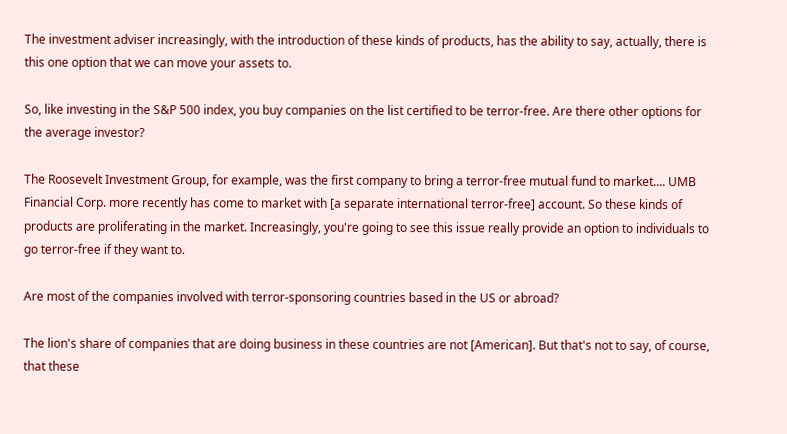The investment adviser increasingly, with the introduction of these kinds of products, has the ability to say, actually, there is this one option that we can move your assets to.

So, like investing in the S&P 500 index, you buy companies on the list certified to be terror-free. Are there other options for the average investor?

The Roosevelt Investment Group, for example, was the first company to bring a terror-free mutual fund to market.... UMB Financial Corp. more recently has come to market with [a separate international terror-free] account. So these kinds of products are proliferating in the market. Increasingly, you're going to see this issue really provide an option to individuals to go terror-free if they want to.

Are most of the companies involved with terror-sponsoring countries based in the US or abroad?

The lion's share of companies that are doing business in these countries are not [American]. But that's not to say, of course, that these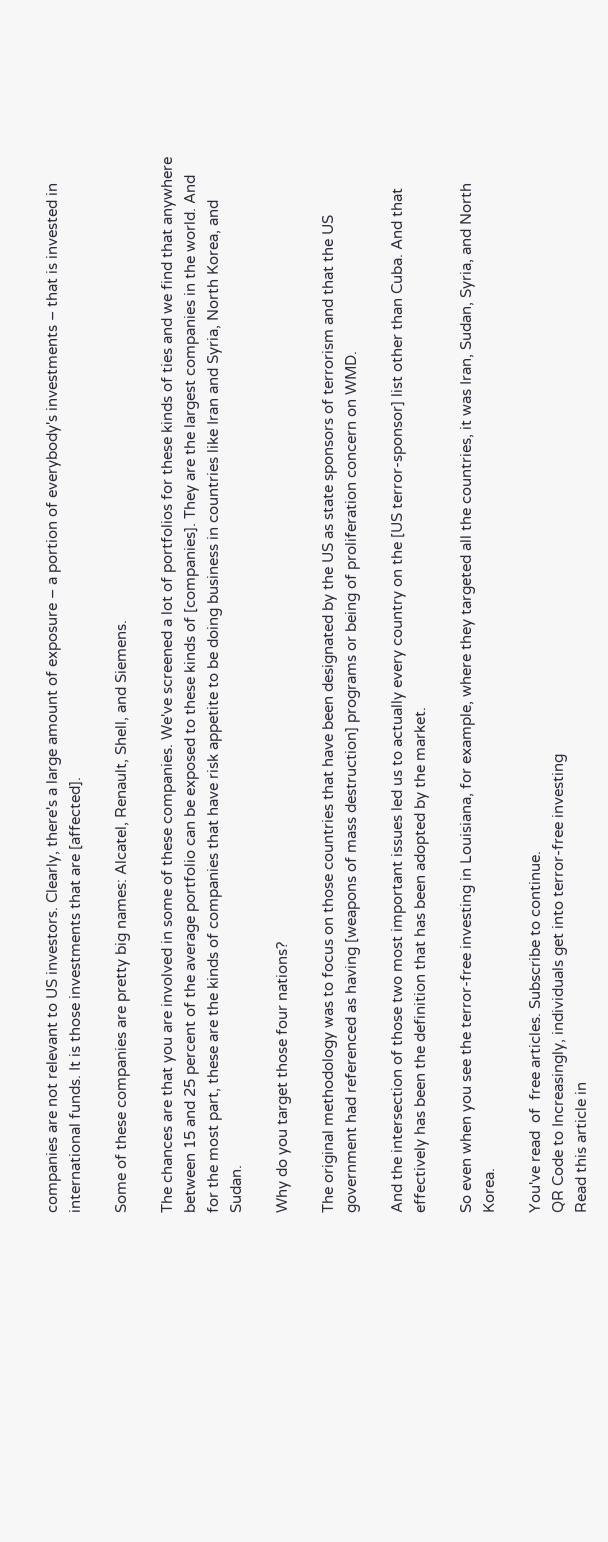companies are not relevant to US investors. Clearly, there's a large amount of exposure – a portion of everybody's investments – that is invested in international funds. It is those investments that are [affected].

Some of these companies are pretty big names: Alcatel, Renault, Shell, and Siemens.

The chances are that you are involved in some of these companies. We've screened a lot of portfolios for these kinds of ties and we find that anywhere between 15 and 25 percent of the average portfolio can be exposed to these kinds of [companies]. They are the largest companies in the world. And for the most part, these are the kinds of companies that have risk appetite to be doing business in countries like Iran and Syria, North Korea, and Sudan.

Why do you target those four nations?

The original methodology was to focus on those countries that have been designated by the US as state sponsors of terrorism and that the US government had referenced as having [weapons of mass destruction] programs or being of proliferation concern on WMD.

And the intersection of those two most important issues led us to actually every country on the [US terror-sponsor] list other than Cuba. And that effectively has been the definition that has been adopted by the market.

So even when you see the terror-free investing in Louisiana, for example, where they targeted all the countries, it was Iran, Sudan, Syria, and North Korea.

You've read  of  free articles. Subscribe to continue.
QR Code to Increasingly, individuals get into terror-free investing
Read this article in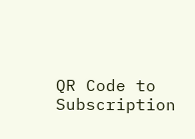QR Code to Subscription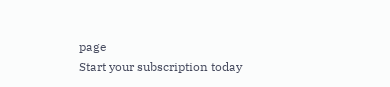page
Start your subscription today